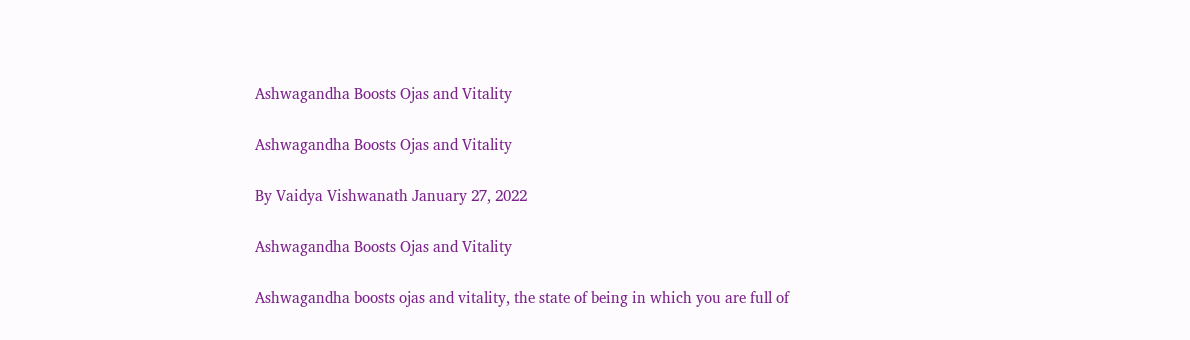Ashwagandha Boosts Ojas and Vitality

Ashwagandha Boosts Ojas and Vitality

By Vaidya Vishwanath January 27, 2022

Ashwagandha Boosts Ojas and Vitality

Ashwagandha boosts ojas and vitality, the state of being in which you are full of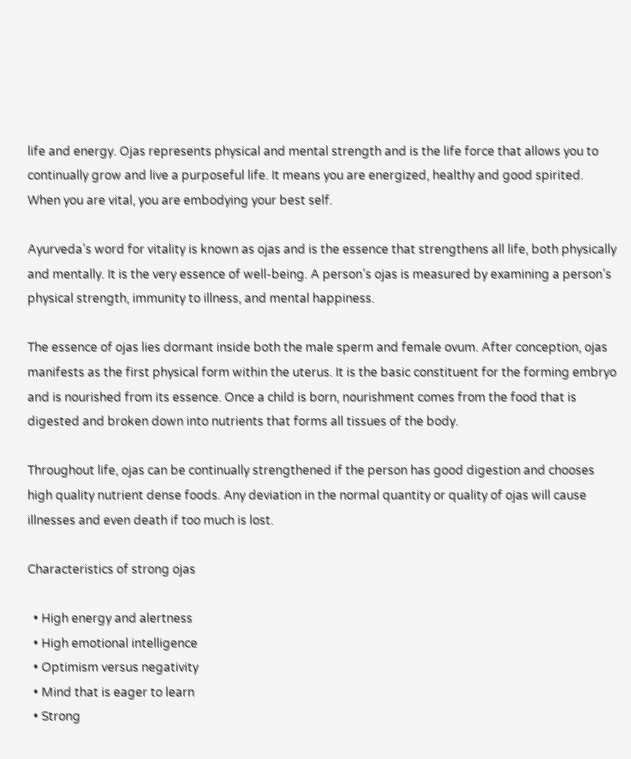life and energy. Ojas represents physical and mental strength and is the life force that allows you to continually grow and live a purposeful life. It means you are energized, healthy and good spirited. When you are vital, you are embodying your best self.

Ayurveda’s word for vitality is known as ojas and is the essence that strengthens all life, both physically and mentally. It is the very essence of well-being. A person’s ojas is measured by examining a person’s physical strength, immunity to illness, and mental happiness.

The essence of ojas lies dormant inside both the male sperm and female ovum. After conception, ojas manifests as the first physical form within the uterus. It is the basic constituent for the forming embryo and is nourished from its essence. Once a child is born, nourishment comes from the food that is digested and broken down into nutrients that forms all tissues of the body.

Throughout life, ojas can be continually strengthened if the person has good digestion and chooses high quality nutrient dense foods. Any deviation in the normal quantity or quality of ojas will cause illnesses and even death if too much is lost.

Characteristics of strong ojas

  • High energy and alertness
  • High emotional intelligence
  • Optimism versus negativity
  • Mind that is eager to learn
  • Strong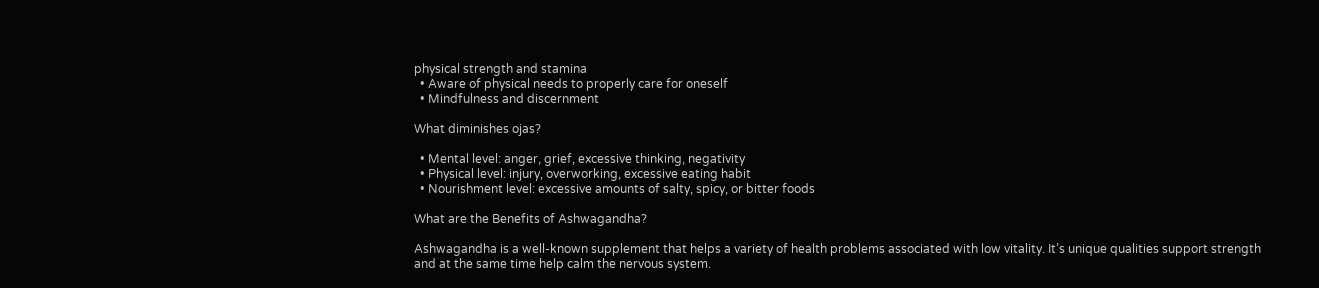physical strength and stamina
  • Aware of physical needs to properly care for oneself
  • Mindfulness and discernment

What diminishes ojas?

  • Mental level: anger, grief, excessive thinking, negativity
  • Physical level: injury, overworking, excessive eating habit
  • Nourishment level: excessive amounts of salty, spicy, or bitter foods

What are the Benefits of Ashwagandha?

Ashwagandha is a well-known supplement that helps a variety of health problems associated with low vitality. It’s unique qualities support strength and at the same time help calm the nervous system.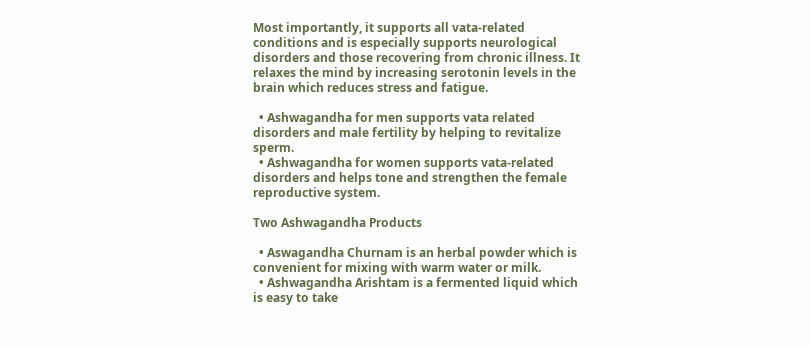Most importantly, it supports all vata-related conditions and is especially supports neurological disorders and those recovering from chronic illness. It relaxes the mind by increasing serotonin levels in the brain which reduces stress and fatigue.

  • Ashwagandha for men supports vata related disorders and male fertility by helping to revitalize sperm.
  • Ashwagandha for women supports vata-related disorders and helps tone and strengthen the female reproductive system.

Two Ashwagandha Products

  • Aswagandha Churnam is an herbal powder which is convenient for mixing with warm water or milk.
  • Ashwagandha Arishtam is a fermented liquid which is easy to take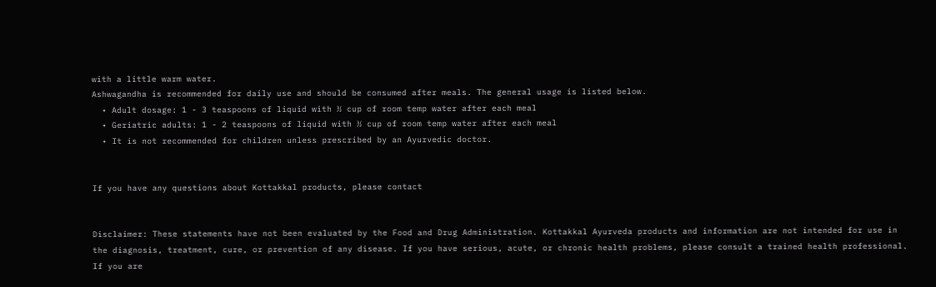with a little warm water.
Ashwagandha is recommended for daily use and should be consumed after meals. The general usage is listed below.
  • Adult dosage: 1 - 3 teaspoons of liquid with ½ cup of room temp water after each meal
  • Geriatric adults: 1 - 2 teaspoons of liquid with ½ cup of room temp water after each meal
  • It is not recommended for children unless prescribed by an Ayurvedic doctor.


If you have any questions about Kottakkal products, please contact


Disclaimer: These statements have not been evaluated by the Food and Drug Administration. Kottakkal Ayurveda products and information are not intended for use in the diagnosis, treatment, cure, or prevention of any disease. If you have serious, acute, or chronic health problems, please consult a trained health professional. If you are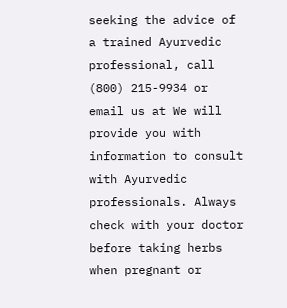seeking the advice of a trained Ayurvedic professional, call (800) 215-9934 or email us at We will provide you with information to consult with Ayurvedic professionals. Always check with your doctor before taking herbs when pregnant or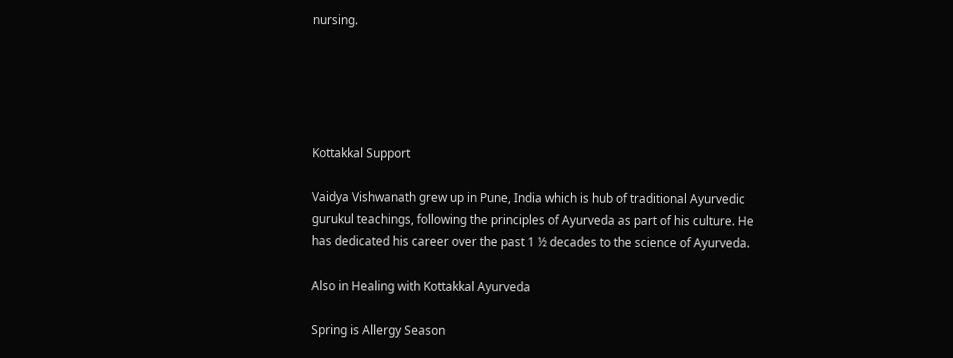nursing.





Kottakkal Support

Vaidya Vishwanath grew up in Pune, India which is hub of traditional Ayurvedic gurukul teachings, following the principles of Ayurveda as part of his culture. He has dedicated his career over the past 1 ½ decades to the science of Ayurveda.

Also in Healing with Kottakkal Ayurveda

Spring is Allergy Season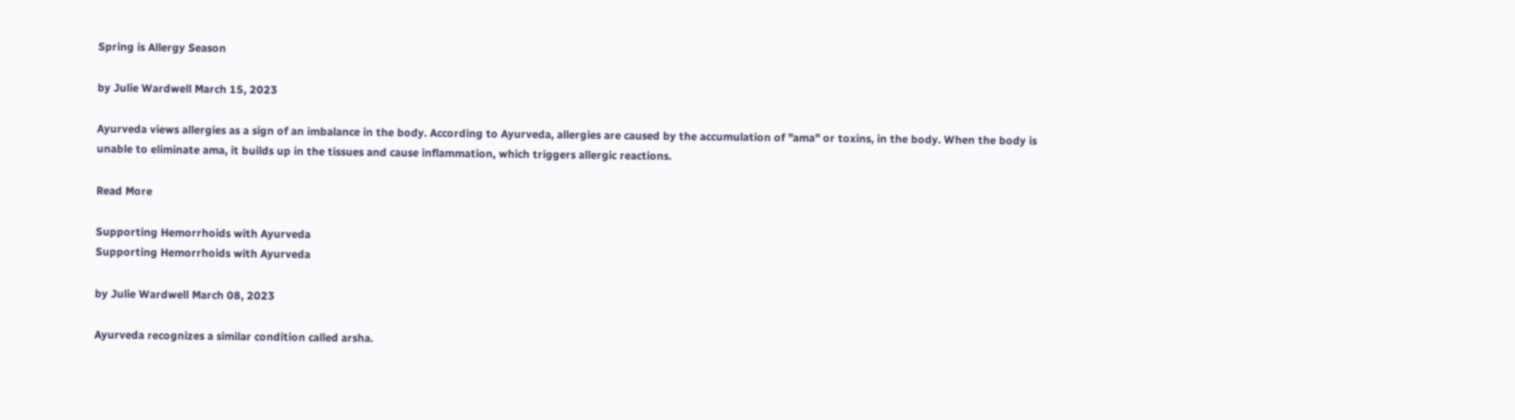Spring is Allergy Season

by Julie Wardwell March 15, 2023

Ayurveda views allergies as a sign of an imbalance in the body. According to Ayurveda, allergies are caused by the accumulation of "ama" or toxins, in the body. When the body is unable to eliminate ama, it builds up in the tissues and cause inflammation, which triggers allergic reactions.

Read More

Supporting Hemorrhoids with Ayurveda
Supporting Hemorrhoids with Ayurveda

by Julie Wardwell March 08, 2023

Ayurveda recognizes a similar condition called arsha.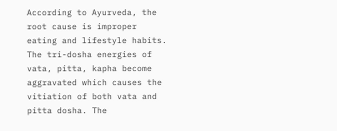According to Ayurveda, the root cause is improper eating and lifestyle habits. The tri-dosha energies of vata, pitta, kapha become aggravated which causes the vitiation of both vata and pitta dosha. The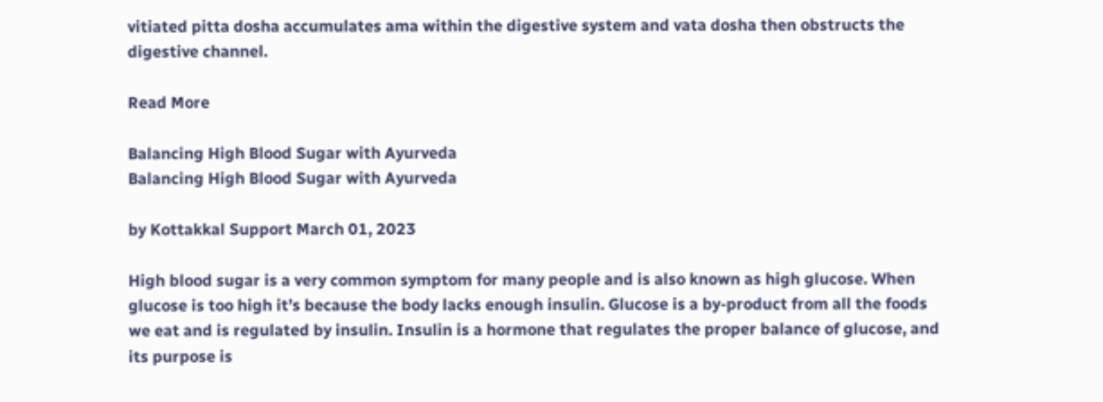vitiated pitta dosha accumulates ama within the digestive system and vata dosha then obstructs the digestive channel.

Read More

Balancing High Blood Sugar with Ayurveda
Balancing High Blood Sugar with Ayurveda

by Kottakkal Support March 01, 2023

High blood sugar is a very common symptom for many people and is also known as high glucose. When glucose is too high it’s because the body lacks enough insulin. Glucose is a by-product from all the foods we eat and is regulated by insulin. Insulin is a hormone that regulates the proper balance of glucose, and its purpose is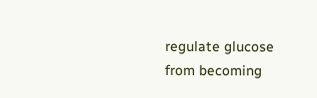regulate glucose from becoming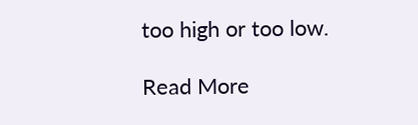too high or too low.

Read More